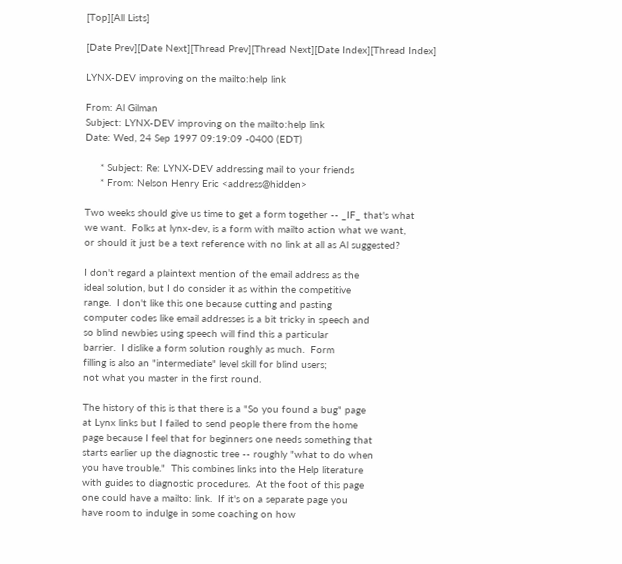[Top][All Lists]

[Date Prev][Date Next][Thread Prev][Thread Next][Date Index][Thread Index]

LYNX-DEV improving on the mailto:help link

From: Al Gilman
Subject: LYNX-DEV improving on the mailto:help link
Date: Wed, 24 Sep 1997 09:19:09 -0400 (EDT)

     * Subject: Re: LYNX-DEV addressing mail to your friends
     * From: Nelson Henry Eric <address@hidden>

Two weeks should give us time to get a form together -- _IF_ that's what
we want.  Folks at lynx-dev, is a form with mailto action what we want,
or should it just be a text reference with no link at all as Al suggested?

I don't regard a plaintext mention of the email address as the
ideal solution, but I do consider it as within the competitive
range.  I don't like this one because cutting and pasting
computer codes like email addresses is a bit tricky in speech and
so blind newbies using speech will find this a particular
barrier.  I dislike a form solution roughly as much.  Form
filling is also an "intermediate" level skill for blind users;
not what you master in the first round.

The history of this is that there is a "So you found a bug" page
at Lynx links but I failed to send people there from the home
page because I feel that for beginners one needs something that
starts earlier up the diagnostic tree -- roughly "what to do when
you have trouble."  This combines links into the Help literature
with guides to diagnostic procedures.  At the foot of this page
one could have a mailto: link.  If it's on a separate page you
have room to indulge in some coaching on how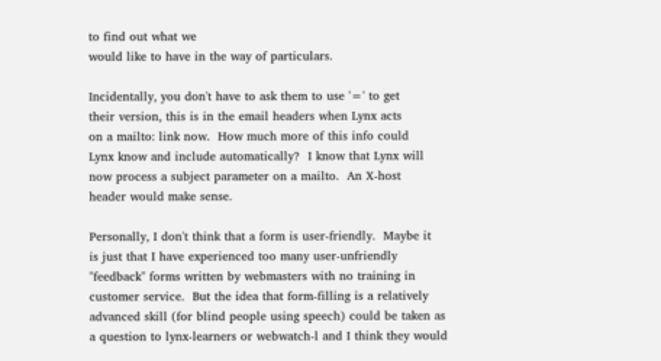to find out what we
would like to have in the way of particulars.

Incidentally, you don't have to ask them to use '=' to get
their version, this is in the email headers when Lynx acts
on a mailto: link now.  How much more of this info could
Lynx know and include automatically?  I know that Lynx will
now process a subject parameter on a mailto.  An X-host
header would make sense.

Personally, I don't think that a form is user-friendly.  Maybe it
is just that I have experienced too many user-unfriendly
"feedback" forms written by webmasters with no training in
customer service.  But the idea that form-filling is a relatively
advanced skill (for blind people using speech) could be taken as
a question to lynx-learners or webwatch-l and I think they would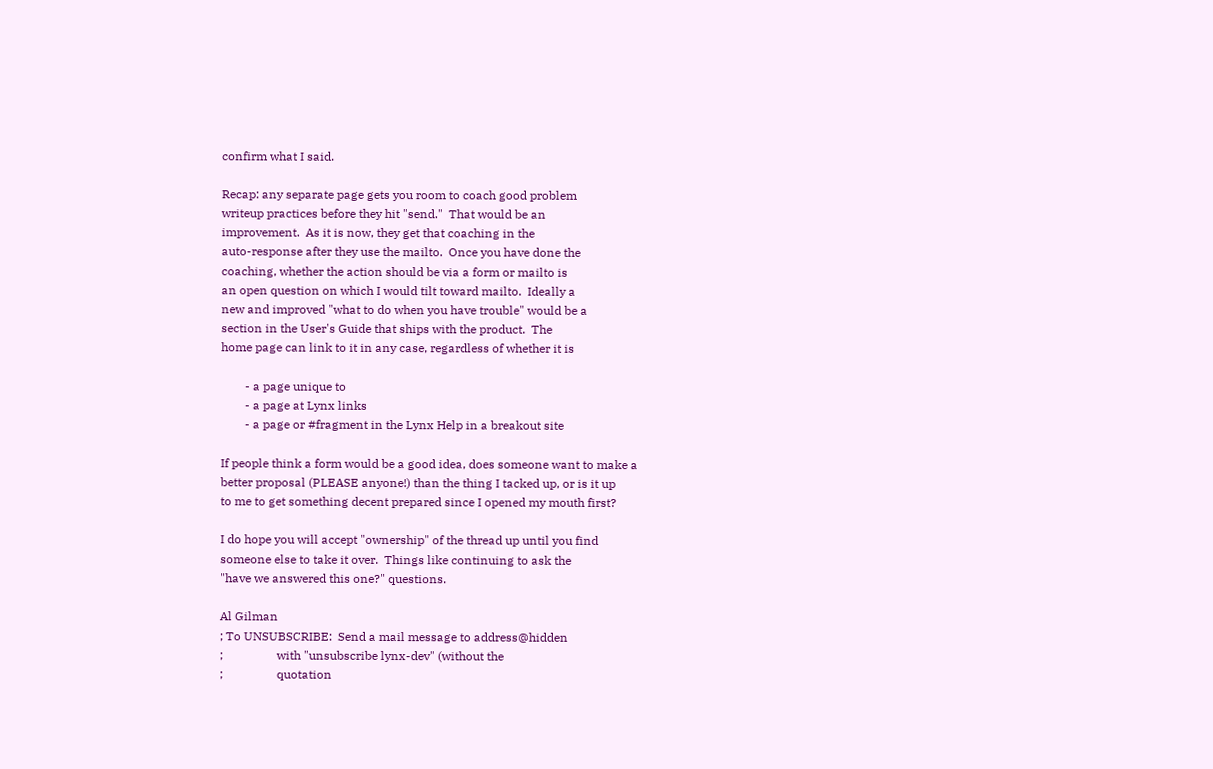confirm what I said.

Recap: any separate page gets you room to coach good problem
writeup practices before they hit "send."  That would be an
improvement.  As it is now, they get that coaching in the
auto-response after they use the mailto.  Once you have done the
coaching, whether the action should be via a form or mailto is
an open question on which I would tilt toward mailto.  Ideally a
new and improved "what to do when you have trouble" would be a
section in the User's Guide that ships with the product.  The
home page can link to it in any case, regardless of whether it is

        - a page unique to
        - a page at Lynx links
        - a page or #fragment in the Lynx Help in a breakout site

If people think a form would be a good idea, does someone want to make a
better proposal (PLEASE anyone!) than the thing I tacked up, or is it up
to me to get something decent prepared since I opened my mouth first?

I do hope you will accept "ownership" of the thread up until you find
someone else to take it over.  Things like continuing to ask the
"have we answered this one?" questions.

Al Gilman
; To UNSUBSCRIBE:  Send a mail message to address@hidden
;                  with "unsubscribe lynx-dev" (without the
;                  quotation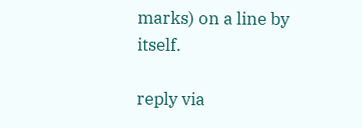marks) on a line by itself.

reply via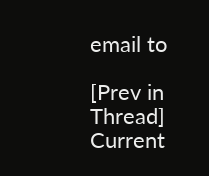email to

[Prev in Thread] Current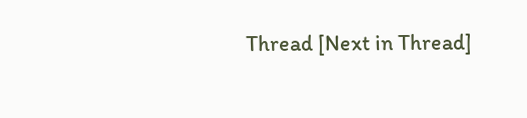Thread [Next in Thread]